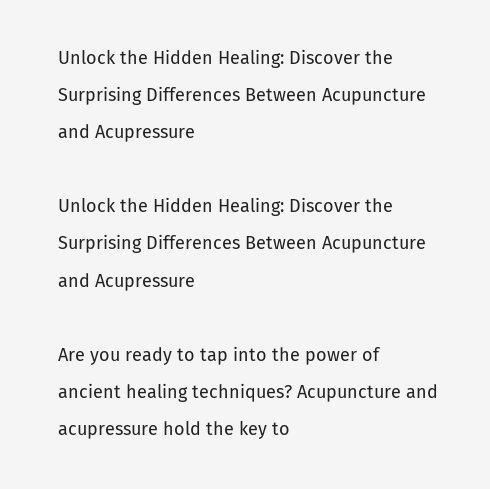Unlock the Hidden Healing: Discover the Surprising Differences Between Acupuncture and Acupressure

Unlock the Hidden Healing: Discover the Surprising Differences Between Acupuncture and Acupressure

Are you ready to tap into the power of ancient healing techniques? Acupuncture and acupressure hold the key to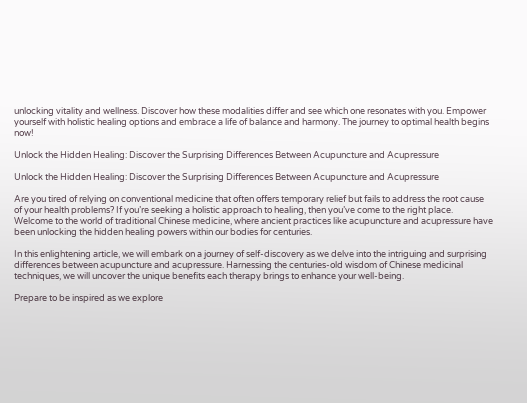unlocking vitality and wellness. Discover how these modalities differ and see which one resonates with you. Empower yourself with holistic healing options and embrace a life of balance and harmony. The journey to optimal health begins now!

Unlock the Hidden Healing: Discover the Surprising Differences Between Acupuncture and Acupressure

Unlock the Hidden Healing: Discover the Surprising Differences Between Acupuncture and Acupressure

Are you tired of relying on conventional medicine that often offers temporary relief but fails to address the root cause of your health problems? If you’re seeking a holistic approach to healing, then you’ve come to the right place. Welcome to the world of traditional Chinese medicine, where ancient practices like acupuncture and acupressure have been unlocking the hidden healing powers within our bodies for centuries.

In this enlightening article, we will embark on a journey of self-discovery as we delve into the intriguing and surprising differences between acupuncture and acupressure. Harnessing the centuries-old wisdom of Chinese medicinal techniques, we will uncover the unique benefits each therapy brings to enhance your well-being.

Prepare to be inspired as we explore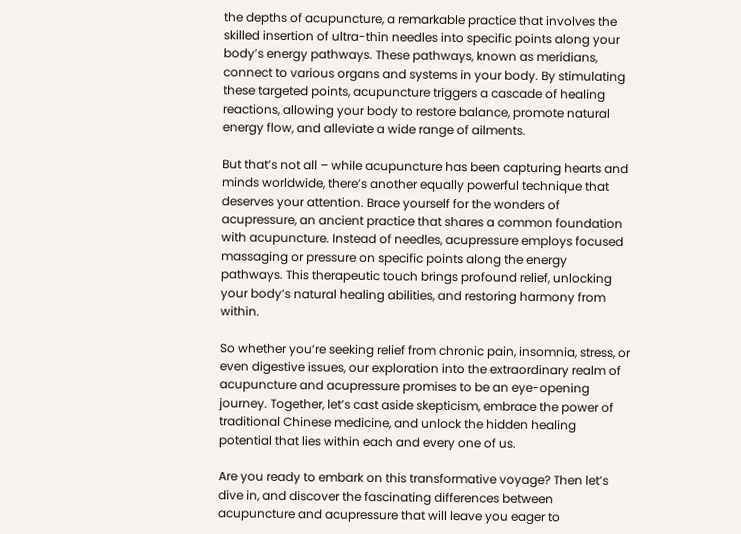the depths of acupuncture, a remarkable practice that involves the skilled insertion of ultra-thin needles into specific points along your body’s energy pathways. These pathways, known as meridians, connect to various organs and systems in your body. By stimulating these targeted points, acupuncture triggers a cascade of healing reactions, allowing your body to restore balance, promote natural energy flow, and alleviate a wide range of ailments.

But that’s not all – while acupuncture has been capturing hearts and minds worldwide, there’s another equally powerful technique that deserves your attention. Brace yourself for the wonders of acupressure, an ancient practice that shares a common foundation with acupuncture. Instead of needles, acupressure employs focused massaging or pressure on specific points along the energy pathways. This therapeutic touch brings profound relief, unlocking your body’s natural healing abilities, and restoring harmony from within.

So whether you’re seeking relief from chronic pain, insomnia, stress, or even digestive issues, our exploration into the extraordinary realm of acupuncture and acupressure promises to be an eye-opening journey. Together, let’s cast aside skepticism, embrace the power of traditional Chinese medicine, and unlock the hidden healing potential that lies within each and every one of us.

Are you ready to embark on this transformative voyage? Then let’s dive in, and discover the fascinating differences between acupuncture and acupressure that will leave you eager to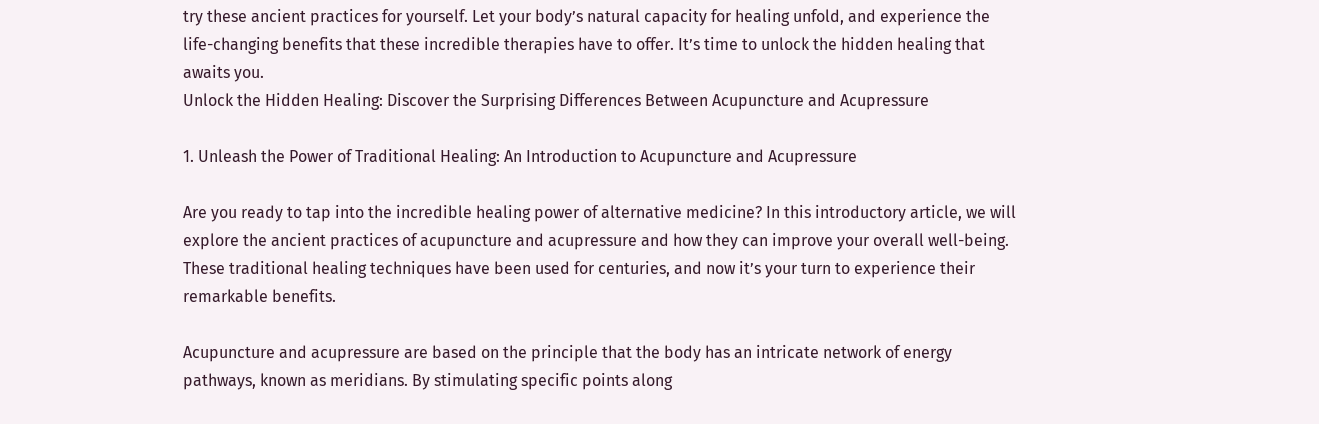try these ancient practices for yourself. Let your body’s natural capacity for healing unfold, and experience the life-changing benefits that these incredible therapies have to offer. It’s time to unlock the hidden healing that awaits you.
Unlock the Hidden Healing: Discover the Surprising Differences Between Acupuncture and Acupressure

1. Unleash the Power of Traditional Healing: An Introduction to Acupuncture and Acupressure

Are you ready to tap into the incredible healing power of alternative medicine? In this introductory article, we will explore the ancient practices of acupuncture and acupressure and how they can improve your overall well-being. These traditional healing techniques have been used for centuries, and now it’s your turn to experience their remarkable benefits.

Acupuncture and acupressure are based on the principle that the body has an intricate network of energy pathways, known as meridians. By stimulating specific points along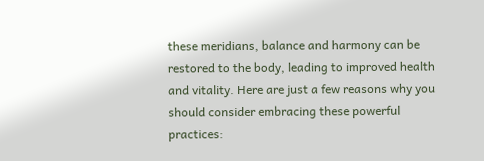these meridians, balance and harmony can be restored to the body, leading to improved health and vitality. Here are just a few reasons why you should consider embracing these powerful practices: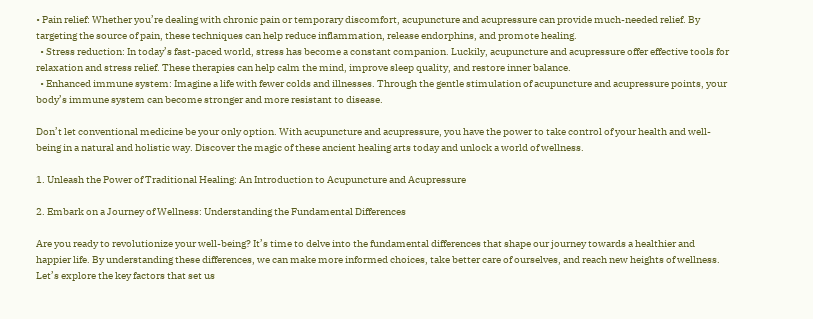• Pain relief: Whether you’re dealing with chronic pain or temporary discomfort, acupuncture and acupressure can provide much-needed relief. By targeting the source of pain, these techniques can help reduce inflammation, release endorphins, and promote healing.
  • Stress reduction: In today’s fast-paced world, stress has become a constant companion. Luckily, acupuncture and acupressure offer effective tools for relaxation and stress relief. These therapies can help calm the mind, improve sleep quality, and restore inner balance.
  • Enhanced immune system: Imagine a life with fewer colds and illnesses. Through the gentle stimulation of acupuncture and acupressure points, your body’s immune system can become stronger and more resistant to disease.

Don’t let conventional medicine be your only option. With acupuncture and acupressure, you have the power to take control of your health and well-being in a natural and holistic way. Discover the magic of these ancient healing arts today and unlock a world of wellness.

1. Unleash the Power of Traditional Healing: An Introduction to Acupuncture and Acupressure

2. Embark on a Journey of Wellness: Understanding the Fundamental Differences

Are you ready to revolutionize your well-being? It’s time to delve into the fundamental differences that shape our journey towards a healthier and happier life. By understanding these differences, we can make more informed choices, take better care of ourselves, and reach new heights of wellness. Let’s explore the key factors that set us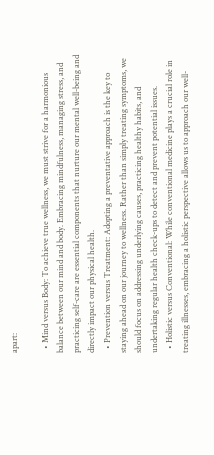apart:

  • Mind versus Body: To achieve true wellness, we must strive for a harmonious balance between our mind and body. Embracing mindfulness, managing stress, and practicing self-care are essential components that nurture our mental well-being and directly impact our physical health.
  • Prevention versus Treatment: Adopting a preventative approach is the key to staying ahead on our journey to wellness. Rather than simply treating symptoms, we should focus on addressing underlying causes, practicing healthy habits, and undertaking regular health check-ups to detect and prevent potential issues.
  • Holistic versus Conventional: While conventional medicine plays a crucial role in treating illnesses, embracing a holistic perspective allows us to approach our well-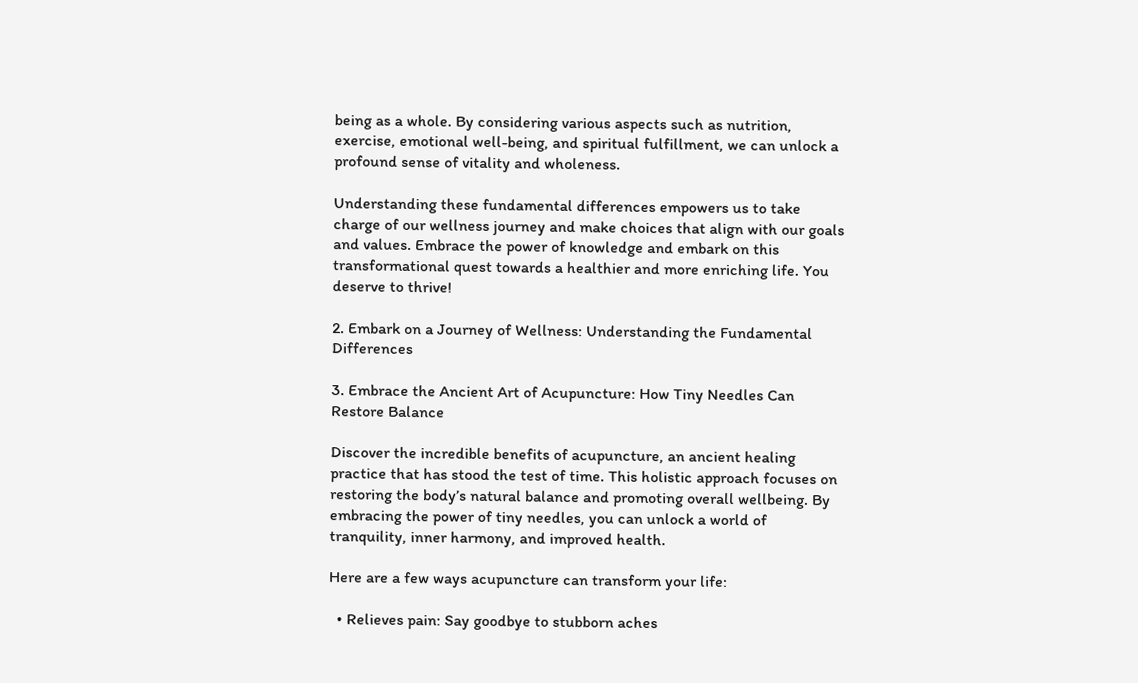being as a whole. By considering various aspects such as nutrition, exercise, emotional well-being, and spiritual fulfillment, we can unlock a profound sense of vitality and wholeness.

Understanding these fundamental differences empowers us to take charge of our wellness journey and make choices that align with our goals and values. Embrace the power of knowledge and embark on this transformational quest towards a healthier and more enriching life. You deserve to thrive!

2. Embark on a Journey of Wellness: Understanding the Fundamental Differences

3. Embrace the Ancient Art of Acupuncture: How Tiny Needles Can Restore Balance

Discover the incredible benefits of acupuncture, an ancient healing practice that has stood the test of time. This holistic approach focuses on restoring the body’s natural balance and promoting overall wellbeing. By embracing the power of tiny needles, you can unlock a world of tranquility, inner harmony, and improved health.

Here are a few ways acupuncture can transform your life:

  • Relieves pain: Say goodbye to stubborn aches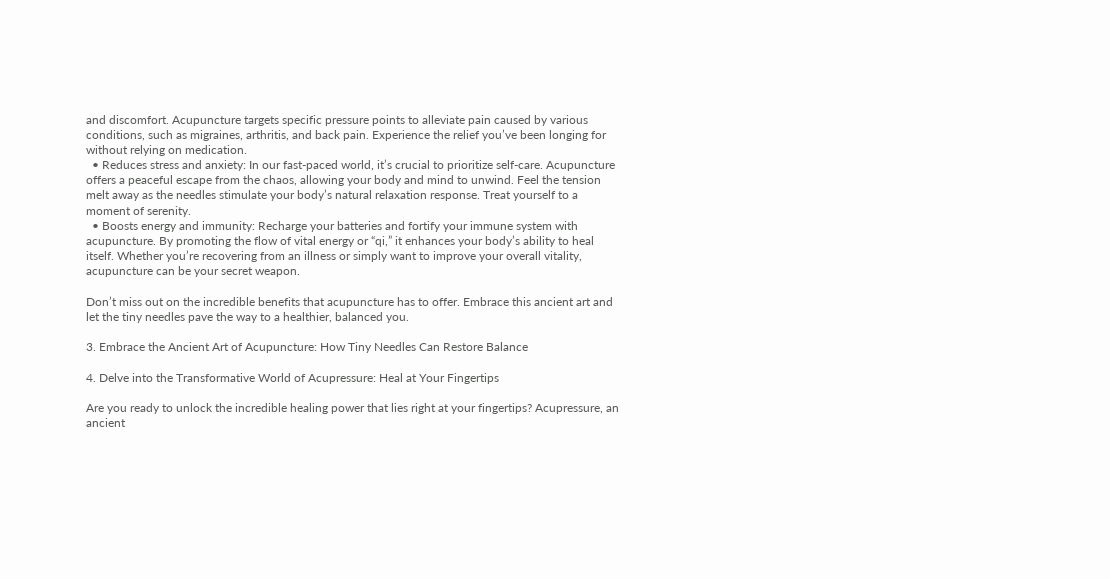and discomfort. Acupuncture targets specific pressure points to alleviate pain caused by various conditions, such as migraines, arthritis, and back pain. Experience the relief you’ve been longing for without relying on medication.
  • Reduces stress and anxiety: In our fast-paced world, it’s crucial to prioritize self-care. Acupuncture offers a peaceful escape from the chaos, allowing your body and mind to unwind. Feel the tension melt away as the needles stimulate your body’s natural relaxation response. Treat yourself to a moment of serenity.
  • Boosts energy and immunity: Recharge your batteries and fortify your immune system with acupuncture. By promoting the flow of vital energy or “qi,” it enhances your body’s ability to heal itself. Whether you’re recovering from an illness or simply want to improve your overall vitality, acupuncture can be your secret weapon.

Don’t miss out on the incredible benefits that acupuncture has to offer. Embrace this ancient art and let the tiny needles pave the way to a healthier, balanced you.

3. Embrace the Ancient Art of Acupuncture: How Tiny Needles Can Restore Balance

4. Delve into the Transformative World of Acupressure: Heal at Your Fingertips

Are you ready to unlock the incredible healing power that lies right at your fingertips? Acupressure, an ancient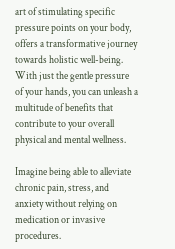art of stimulating specific pressure points on your body, offers a transformative journey towards holistic well-being. With just the gentle pressure of your hands, you can unleash a multitude of benefits that contribute to your overall physical and mental wellness.

Imagine being able to alleviate chronic pain, stress, and anxiety without relying on medication or invasive procedures.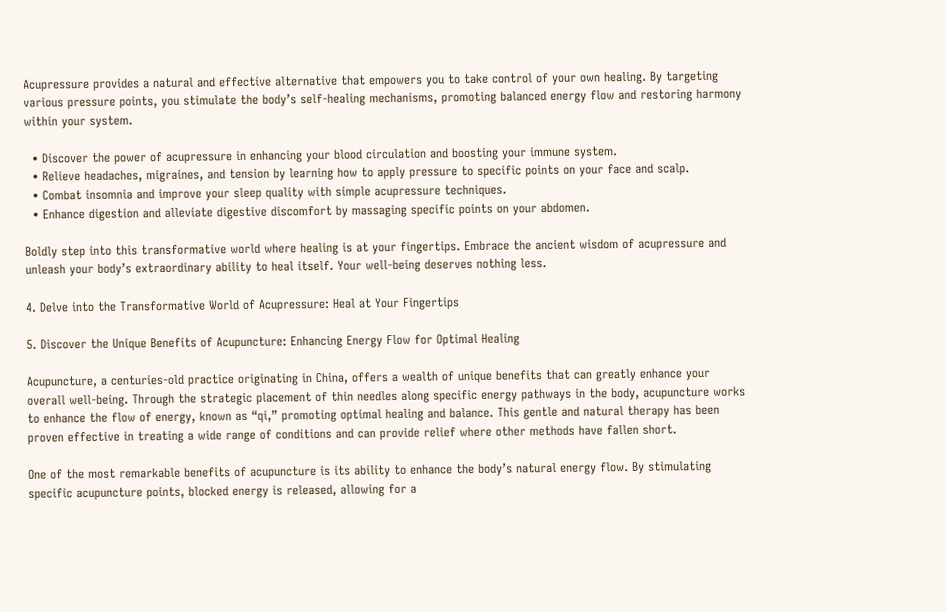Acupressure provides a natural and effective alternative that empowers you to take control of your own healing. By targeting various pressure points, you stimulate the body’s self-healing mechanisms, promoting balanced energy flow and restoring harmony within your system.

  • Discover the power of acupressure in enhancing your blood circulation and boosting your immune system.
  • Relieve headaches, migraines, and tension by learning how to apply pressure to specific points on your face and scalp.
  • Combat insomnia and improve your sleep quality with simple acupressure techniques.
  • Enhance digestion and alleviate digestive discomfort by massaging specific points on your abdomen.

Boldly step into this transformative world where healing is at your fingertips. Embrace the ancient wisdom of acupressure and unleash your body’s extraordinary ability to heal itself. Your well-being deserves nothing less.

4. Delve into the Transformative World of Acupressure: Heal at Your Fingertips

5. Discover the Unique Benefits of Acupuncture: Enhancing Energy Flow for Optimal Healing

Acupuncture, a centuries-old practice originating in China, offers a wealth of unique benefits that can greatly enhance your overall well-being. Through the strategic placement of thin needles along specific energy pathways in the body, acupuncture works to enhance the flow of energy, known as “qi,” promoting optimal healing and balance. This gentle and natural therapy has been proven effective in treating a wide range of conditions and can provide relief where other methods have fallen short.

One of the most remarkable benefits of acupuncture is its ability to enhance the body’s natural energy flow. By stimulating specific acupuncture points, blocked energy is released, allowing for a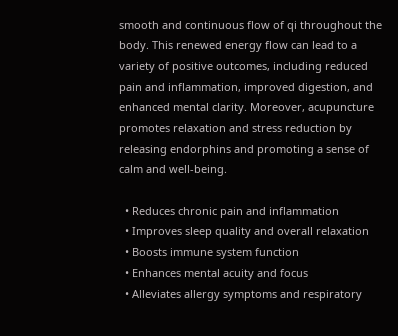smooth and continuous flow of qi throughout the body. This renewed energy flow can lead to a variety of positive outcomes, including reduced pain and inflammation, improved digestion, and enhanced mental clarity. Moreover, acupuncture promotes relaxation and stress reduction by releasing endorphins and promoting a sense of calm and well-being.

  • Reduces chronic pain and inflammation
  • Improves sleep quality and overall relaxation
  • Boosts immune system function
  • Enhances mental acuity and focus
  • Alleviates allergy symptoms and respiratory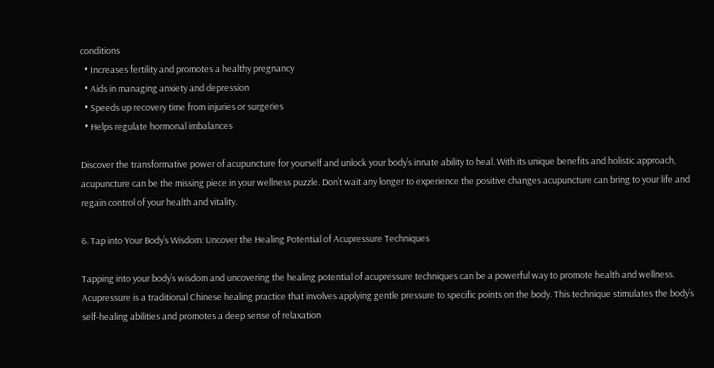conditions
  • Increases fertility and promotes a healthy pregnancy
  • Aids in managing anxiety and depression
  • Speeds up recovery time from injuries or surgeries
  • Helps regulate hormonal imbalances

Discover the transformative power of acupuncture for yourself and unlock your body’s innate ability to heal. With its unique benefits and holistic approach, acupuncture can be the missing piece in your wellness puzzle. Don’t wait any longer to experience the positive changes acupuncture can bring to your life and regain control of your health and vitality.

6. Tap into Your Body’s Wisdom: Uncover the Healing Potential of Acupressure Techniques

Tapping into your body’s wisdom and uncovering the healing potential of acupressure techniques can be a powerful way to promote health and wellness. Acupressure is a traditional Chinese healing practice that involves applying gentle pressure to specific points on the body. This technique stimulates the body’s self-healing abilities and promotes a deep sense of relaxation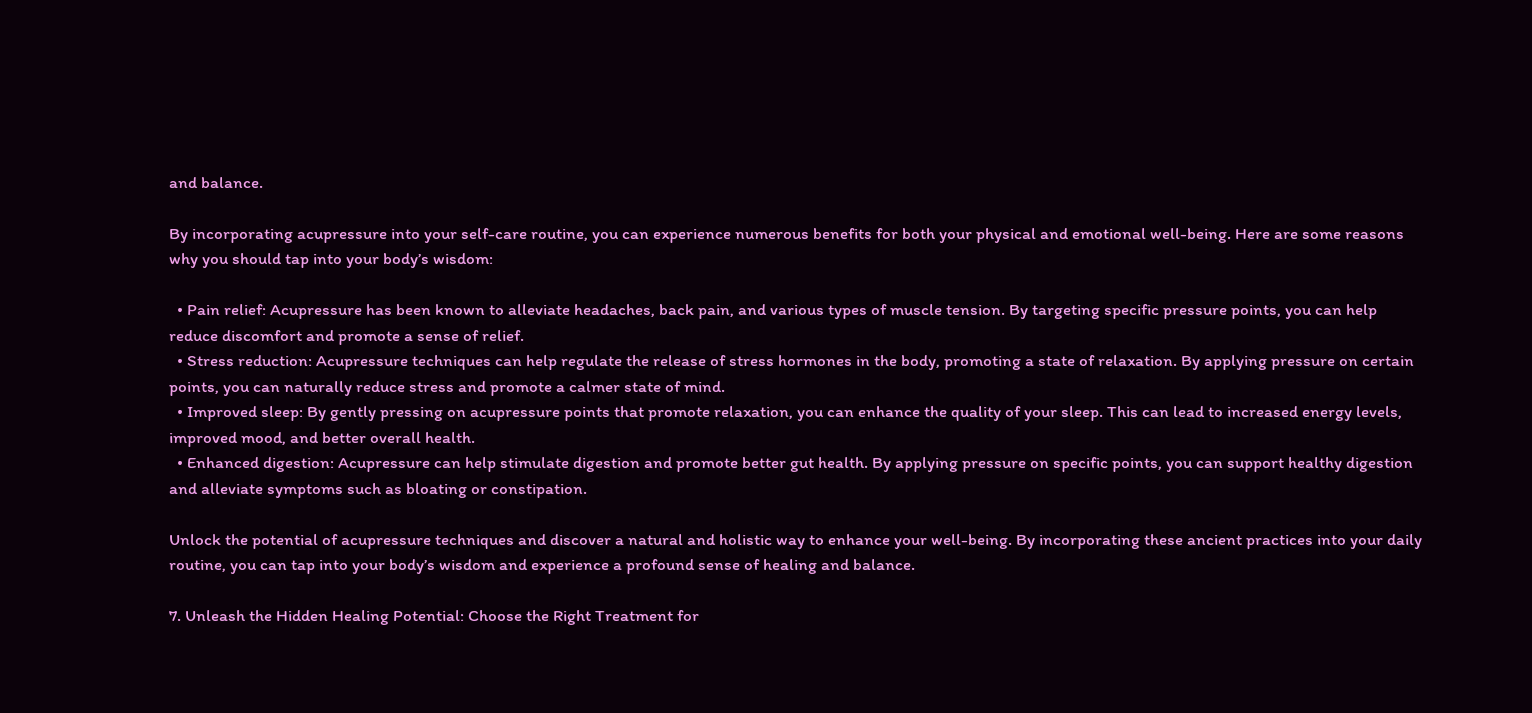and balance.

By incorporating acupressure into your self-care routine, you can experience numerous benefits for both your physical and emotional well-being. Here are some reasons why you should tap into your body’s wisdom:

  • Pain relief: Acupressure has been known to alleviate headaches, back pain, and various types of muscle tension. By targeting specific pressure points, you can help reduce discomfort and promote a sense of relief.
  • Stress reduction: Acupressure techniques can help regulate the release of stress hormones in the body, promoting a state of relaxation. By applying pressure on certain points, you can naturally reduce stress and promote a calmer state of mind.
  • Improved sleep: By gently pressing on acupressure points that promote relaxation, you can enhance the quality of your sleep. This can lead to increased energy levels, improved mood, and better overall health.
  • Enhanced digestion: Acupressure can help stimulate digestion and promote better gut health. By applying pressure on specific points, you can support healthy digestion and alleviate symptoms such as bloating or constipation.

Unlock the potential of acupressure techniques and discover a natural and holistic way to enhance your well-being. By incorporating these ancient practices into your daily routine, you can tap into your body’s wisdom and experience a profound sense of healing and balance.

7. Unleash the Hidden Healing Potential: Choose the Right Treatment for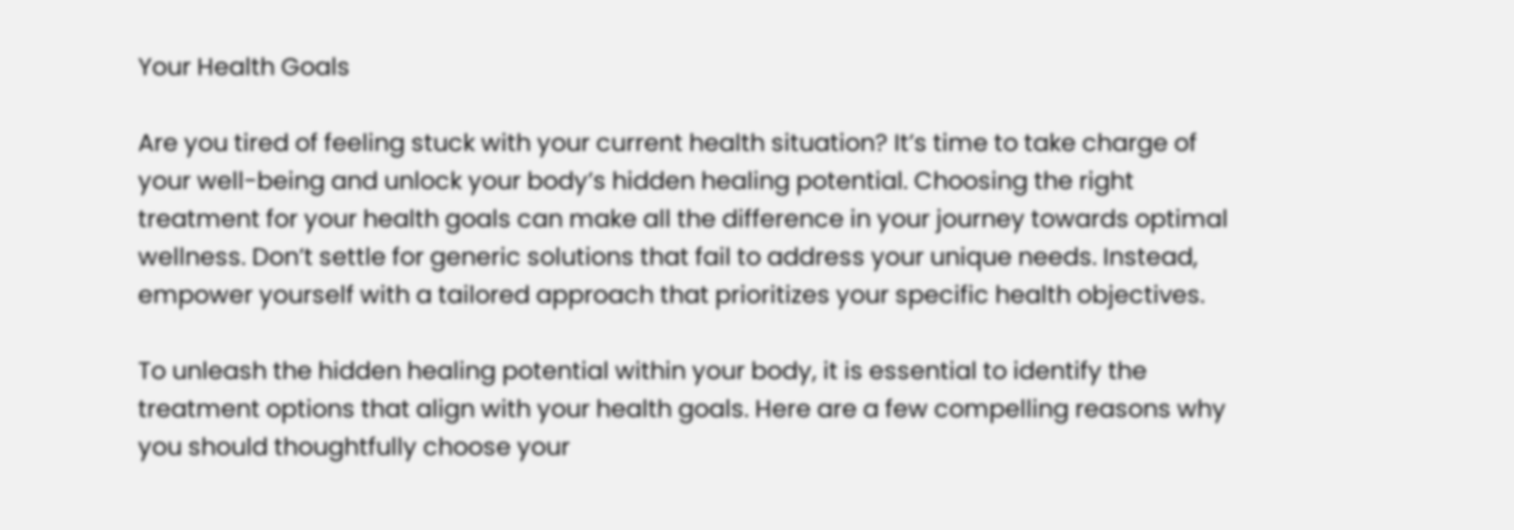Your Health Goals

Are you tired of feeling stuck with your current health situation? It’s time to take charge of your well-being and unlock your body’s hidden healing potential. Choosing the right treatment for your health goals can make all the difference in your journey towards optimal wellness. Don’t settle for generic solutions that fail to address your unique needs. Instead, empower yourself with a tailored approach that prioritizes your specific health objectives.

To unleash the hidden healing potential within your body, it is essential to identify the treatment options that align with your health goals. Here are a few compelling reasons why you should thoughtfully choose your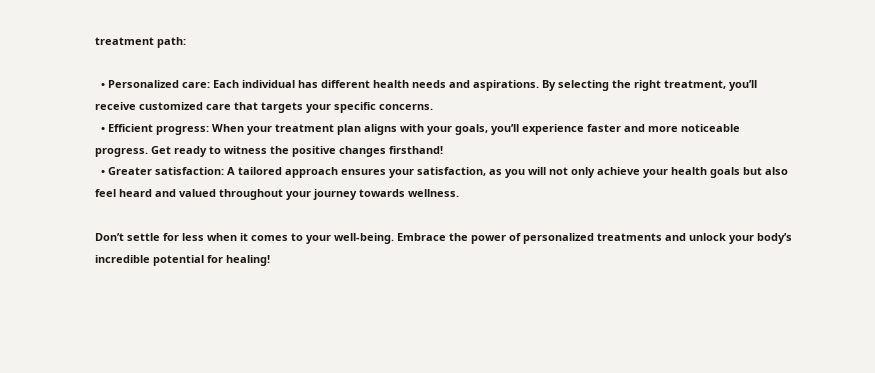treatment path:

  • Personalized care: Each individual has different health needs and aspirations. By selecting the right treatment, you’ll receive customized care that targets your specific concerns.
  • Efficient progress: When your treatment plan aligns with your goals, you’ll experience faster and more noticeable progress. Get ready to witness the positive changes firsthand!
  • Greater satisfaction: A tailored approach ensures your satisfaction, as you will not only achieve your health goals but also feel heard and valued throughout your journey towards wellness.

Don’t settle for less when it comes to your well-being. Embrace the power of personalized treatments and unlock your body’s incredible potential for healing!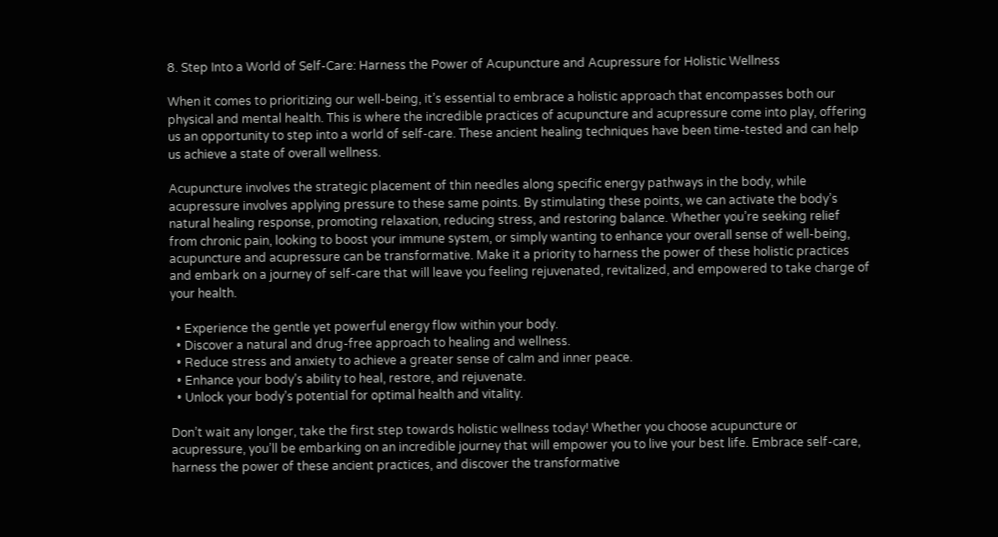8. Step Into a World of Self-Care: Harness the Power of Acupuncture and Acupressure for Holistic Wellness

When it comes to prioritizing our well-being, it’s essential to embrace a holistic approach that encompasses both our physical and mental health. This is where the incredible practices of acupuncture and acupressure come into play, offering us an opportunity to step into a world of self-care. These ancient healing techniques have been time-tested and can help us achieve a state of overall wellness.

Acupuncture involves the strategic placement of thin needles along specific energy pathways in the body, while acupressure involves applying pressure to these same points. By stimulating these points, we can activate the body’s natural healing response, promoting relaxation, reducing stress, and restoring balance. Whether you’re seeking relief from chronic pain, looking to boost your immune system, or simply wanting to enhance your overall sense of well-being, acupuncture and acupressure can be transformative. Make it a priority to harness the power of these holistic practices and embark on a journey of self-care that will leave you feeling rejuvenated, revitalized, and empowered to take charge of your health.

  • Experience the gentle yet powerful energy flow within your body.
  • Discover a natural and drug-free approach to healing and wellness.
  • Reduce stress and anxiety to achieve a greater sense of calm and inner peace.
  • Enhance your body’s ability to heal, restore, and rejuvenate.
  • Unlock your body’s potential for optimal health and vitality.

Don’t wait any longer, take the first step towards holistic wellness today! Whether you choose acupuncture or acupressure, you’ll be embarking on an incredible journey that will empower you to live your best life. Embrace self-care, harness the power of these ancient practices, and discover the transformative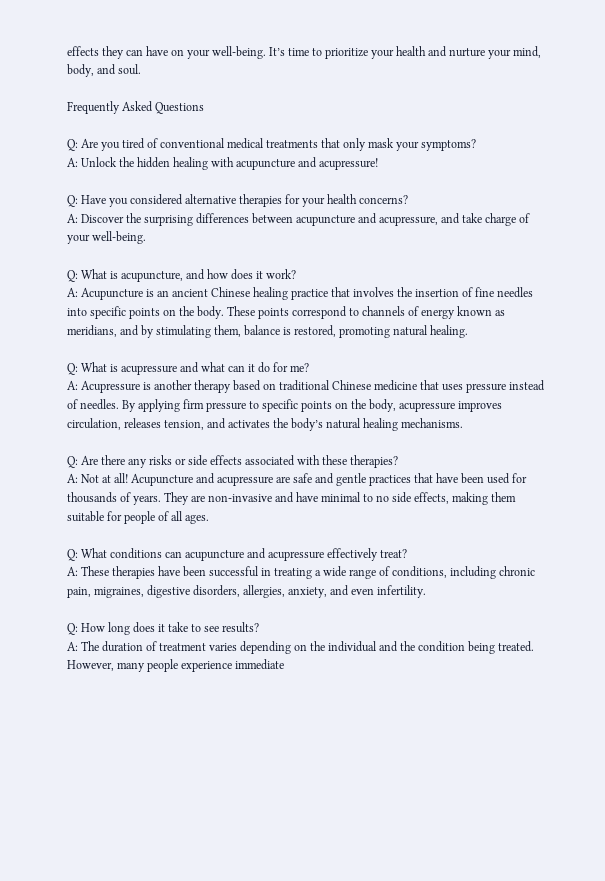effects they can have on your well-being. It’s time to prioritize your health and nurture your mind, body, and soul.

Frequently Asked Questions

Q: Are you tired of conventional medical treatments that only mask your symptoms?
A: Unlock the hidden healing with acupuncture and acupressure!

Q: Have you considered alternative therapies for your health concerns?
A: Discover the surprising differences between acupuncture and acupressure, and take charge of your well-being.

Q: What is acupuncture, and how does it work?
A: Acupuncture is an ancient Chinese healing practice that involves the insertion of fine needles into specific points on the body. These points correspond to channels of energy known as meridians, and by stimulating them, balance is restored, promoting natural healing.

Q: What is acupressure and what can it do for me?
A: Acupressure is another therapy based on traditional Chinese medicine that uses pressure instead of needles. By applying firm pressure to specific points on the body, acupressure improves circulation, releases tension, and activates the body’s natural healing mechanisms.

Q: Are there any risks or side effects associated with these therapies?
A: Not at all! Acupuncture and acupressure are safe and gentle practices that have been used for thousands of years. They are non-invasive and have minimal to no side effects, making them suitable for people of all ages.

Q: What conditions can acupuncture and acupressure effectively treat?
A: These therapies have been successful in treating a wide range of conditions, including chronic pain, migraines, digestive disorders, allergies, anxiety, and even infertility.

Q: How long does it take to see results?
A: The duration of treatment varies depending on the individual and the condition being treated. However, many people experience immediate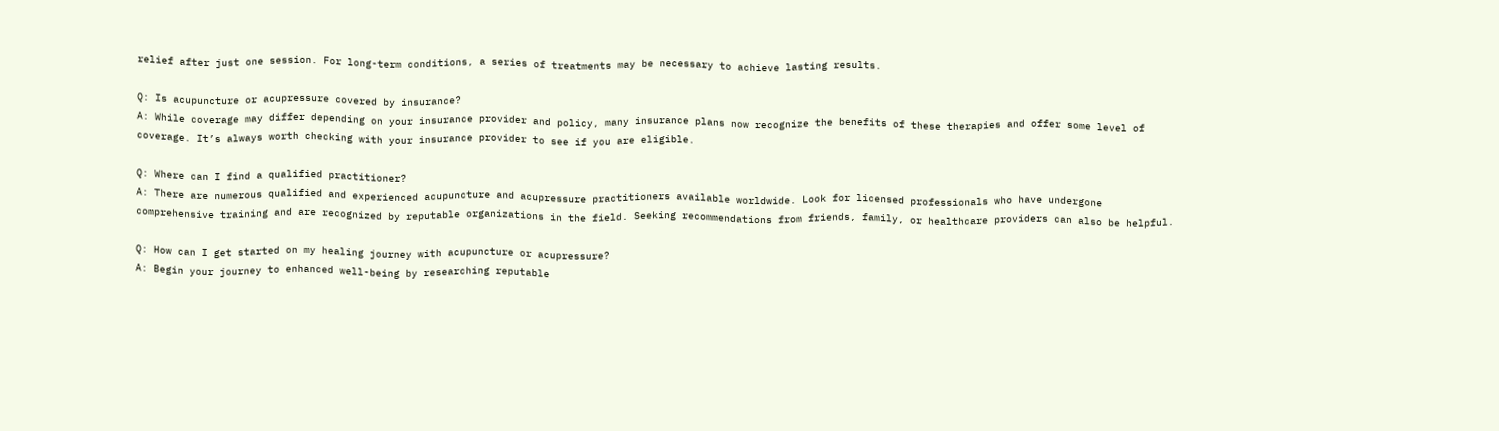relief after just one session. For long-term conditions, a series of treatments may be necessary to achieve lasting results.

Q: Is acupuncture or acupressure covered by insurance?
A: While coverage may differ depending on your insurance provider and policy, many insurance plans now recognize the benefits of these therapies and offer some level of coverage. It’s always worth checking with your insurance provider to see if you are eligible.

Q: Where can I find a qualified practitioner?
A: There are numerous qualified and experienced acupuncture and acupressure practitioners available worldwide. Look for licensed professionals who have undergone comprehensive training and are recognized by reputable organizations in the field. Seeking recommendations from friends, family, or healthcare providers can also be helpful.

Q: How can I get started on my healing journey with acupuncture or acupressure?
A: Begin your journey to enhanced well-being by researching reputable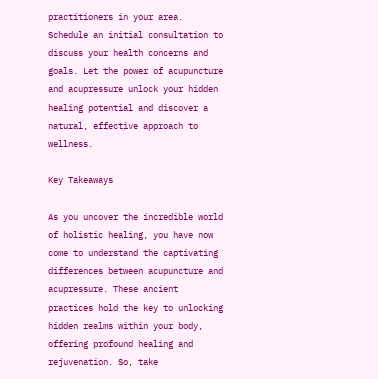practitioners in your area. Schedule an initial consultation to discuss your health concerns and goals. Let the power of acupuncture and acupressure unlock your hidden healing potential and discover a natural, effective approach to wellness.

Key Takeaways

As you uncover the incredible world of holistic healing, you have now come to understand the captivating differences between acupuncture and acupressure. These ancient practices hold the key to unlocking hidden realms within your body, offering profound healing and rejuvenation. So, take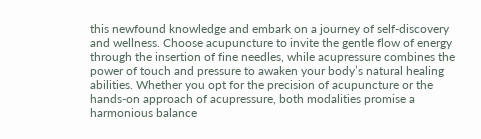this newfound knowledge and embark on a journey of self-discovery and wellness. Choose acupuncture to invite the gentle flow of energy through the insertion of fine needles, while acupressure combines the power of touch and pressure to awaken your body’s natural healing abilities. Whether you opt for the precision of acupuncture or the hands-on approach of acupressure, both modalities promise a harmonious balance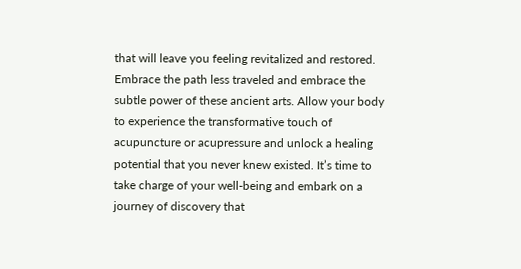that will leave you feeling revitalized and restored. Embrace the path less traveled and embrace the subtle power of these ancient arts. Allow your body to experience the transformative touch of acupuncture or acupressure and unlock a healing potential that you never knew existed. It’s time to take charge of your well-being and embark on a journey of discovery that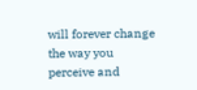will forever change the way you perceive and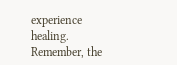experience healing. Remember, the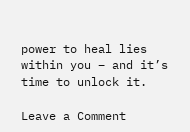power to heal lies within you – and it’s time to unlock it.

Leave a Comment